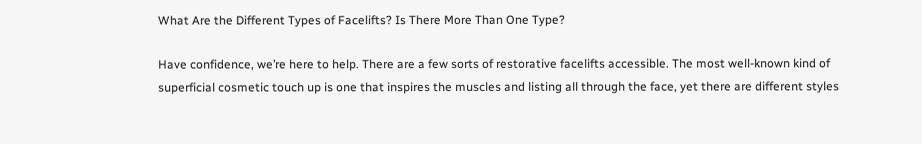What Are the Different Types of Facelifts? Is There More Than One Type?

Have confidence, we’re here to help. There are a few sorts of restorative facelifts accessible. The most well-known kind of superficial cosmetic touch up is one that inspires the muscles and listing all through the face, yet there are different styles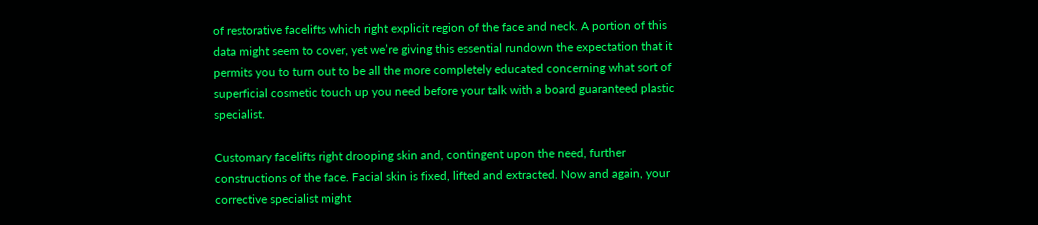of restorative facelifts which right explicit region of the face and neck. A portion of this data might seem to cover, yet we’re giving this essential rundown the expectation that it permits you to turn out to be all the more completely educated concerning what sort of superficial cosmetic touch up you need before your talk with a board guaranteed plastic specialist.

Customary facelifts right drooping skin and, contingent upon the need, further constructions of the face. Facial skin is fixed, lifted and extracted. Now and again, your corrective specialist might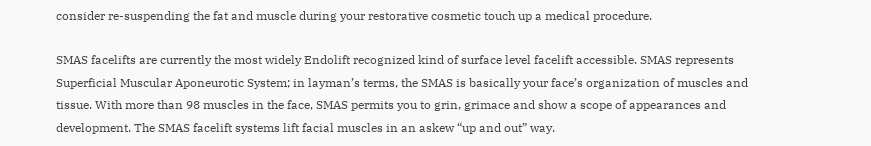consider re-suspending the fat and muscle during your restorative cosmetic touch up a medical procedure.

SMAS facelifts are currently the most widely Endolift recognized kind of surface level facelift accessible. SMAS represents Superficial Muscular Aponeurotic System; in layman’s terms, the SMAS is basically your face’s organization of muscles and tissue. With more than 98 muscles in the face, SMAS permits you to grin, grimace and show a scope of appearances and development. The SMAS facelift systems lift facial muscles in an askew “up and out” way.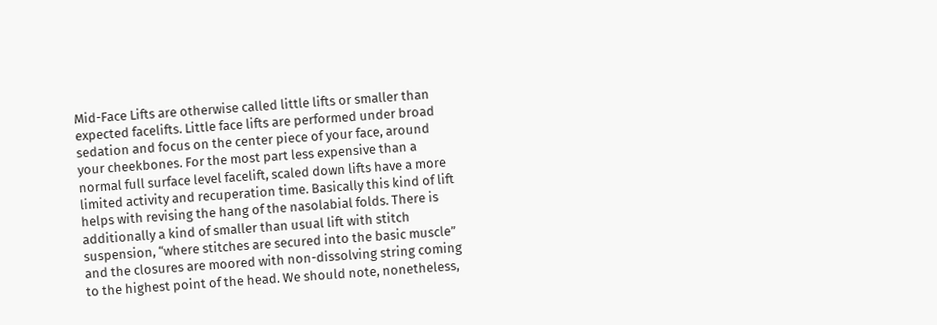Mid-Face Lifts are otherwise called little lifts or smaller than expected facelifts. Little face lifts are performed under broad sedation and focus on the center piece of your face, around your cheekbones. For the most part less expensive than a normal full surface level facelift, scaled down lifts have a more limited activity and recuperation time. Basically this kind of lift helps with revising the hang of the nasolabial folds. There is additionally a kind of smaller than usual lift with stitch suspension, “where stitches are secured into the basic muscle” and the closures are moored with non-dissolving string coming to the highest point of the head. We should note, nonetheless,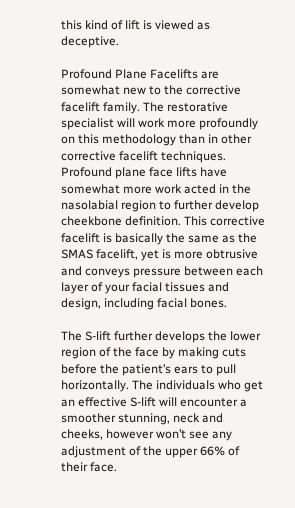this kind of lift is viewed as deceptive.

Profound Plane Facelifts are somewhat new to the corrective facelift family. The restorative specialist will work more profoundly on this methodology than in other corrective facelift techniques. Profound plane face lifts have somewhat more work acted in the nasolabial region to further develop cheekbone definition. This corrective facelift is basically the same as the SMAS facelift, yet is more obtrusive and conveys pressure between each layer of your facial tissues and design, including facial bones.

The S-lift further develops the lower region of the face by making cuts before the patient’s ears to pull horizontally. The individuals who get an effective S-lift will encounter a smoother stunning, neck and cheeks, however won’t see any adjustment of the upper 66% of their face.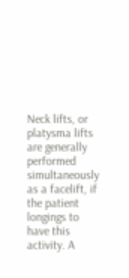Neck lifts, or platysma lifts are generally performed simultaneously as a facelift, if the patient longings to have this activity. A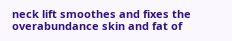neck lift smoothes and fixes the overabundance skin and fat of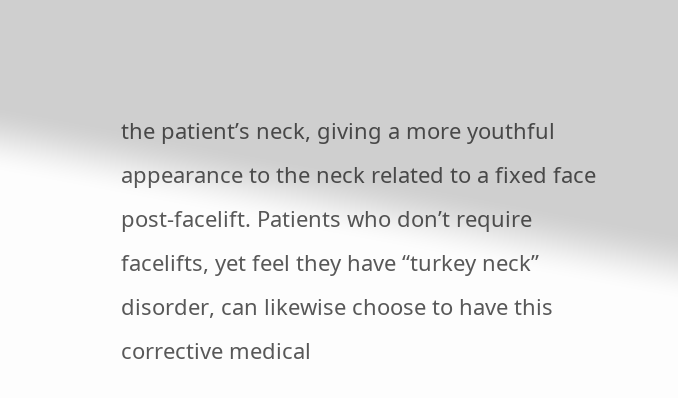the patient’s neck, giving a more youthful appearance to the neck related to a fixed face post-facelift. Patients who don’t require facelifts, yet feel they have “turkey neck” disorder, can likewise choose to have this corrective medical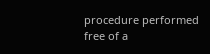procedure performed free of a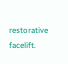restorative facelift.